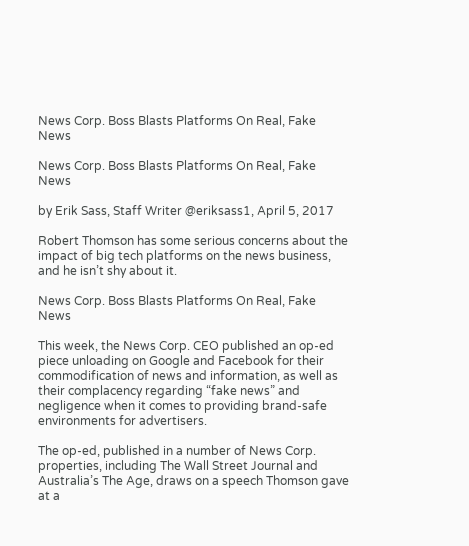News Corp. Boss Blasts Platforms On Real, Fake News

News Corp. Boss Blasts Platforms On Real, Fake News

by Erik Sass, Staff Writer @eriksass1, April 5, 2017

Robert Thomson has some serious concerns about the impact of big tech platforms on the news business, and he isn’t shy about it.

News Corp. Boss Blasts Platforms On Real, Fake News

This week, the News Corp. CEO published an op-ed piece unloading on Google and Facebook for their commodification of news and information, as well as their complacency regarding “fake news” and negligence when it comes to providing brand-safe environments for advertisers.

The op-ed, published in a number of News Corp. properties, including The Wall Street Journal and Australia’s The Age, draws on a speech Thomson gave at a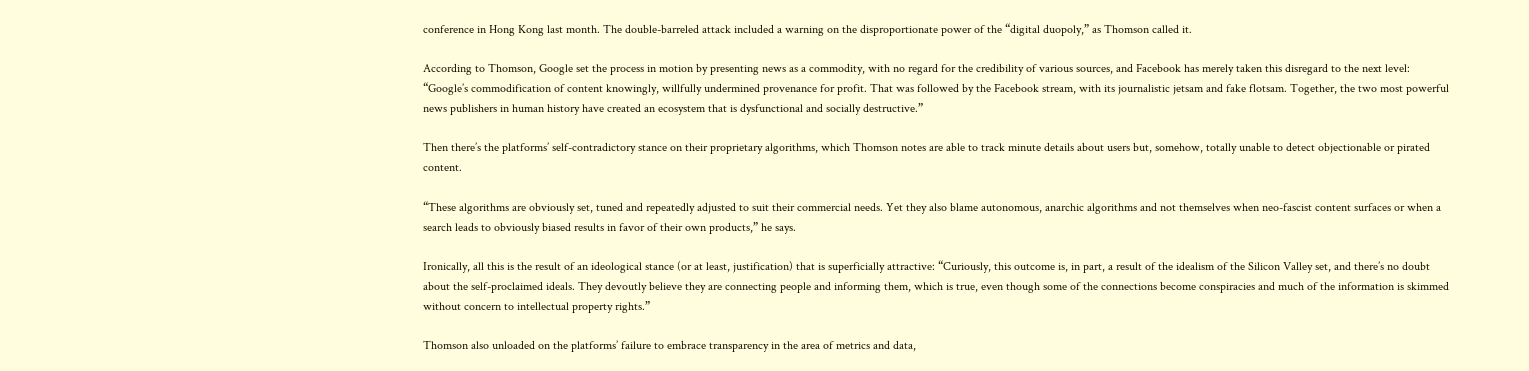conference in Hong Kong last month. The double-barreled attack included a warning on the disproportionate power of the “digital duopoly,” as Thomson called it.

According to Thomson, Google set the process in motion by presenting news as a commodity, with no regard for the credibility of various sources, and Facebook has merely taken this disregard to the next level: “Google’s commodification of content knowingly, willfully undermined provenance for profit. That was followed by the Facebook stream, with its journalistic jetsam and fake flotsam. Together, the two most powerful news publishers in human history have created an ecosystem that is dysfunctional and socially destructive.”

Then there’s the platforms’ self-contradictory stance on their proprietary algorithms, which Thomson notes are able to track minute details about users but, somehow, totally unable to detect objectionable or pirated content.

“These algorithms are obviously set, tuned and repeatedly adjusted to suit their commercial needs. Yet they also blame autonomous, anarchic algorithms and not themselves when neo-fascist content surfaces or when a search leads to obviously biased results in favor of their own products,” he says.

Ironically, all this is the result of an ideological stance (or at least, justification) that is superficially attractive: “Curiously, this outcome is, in part, a result of the idealism of the Silicon Valley set, and there’s no doubt about the self-proclaimed ideals. They devoutly believe they are connecting people and informing them, which is true, even though some of the connections become conspiracies and much of the information is skimmed without concern to intellectual property rights.”

Thomson also unloaded on the platforms’ failure to embrace transparency in the area of metrics and data,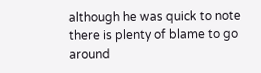although he was quick to note there is plenty of blame to go around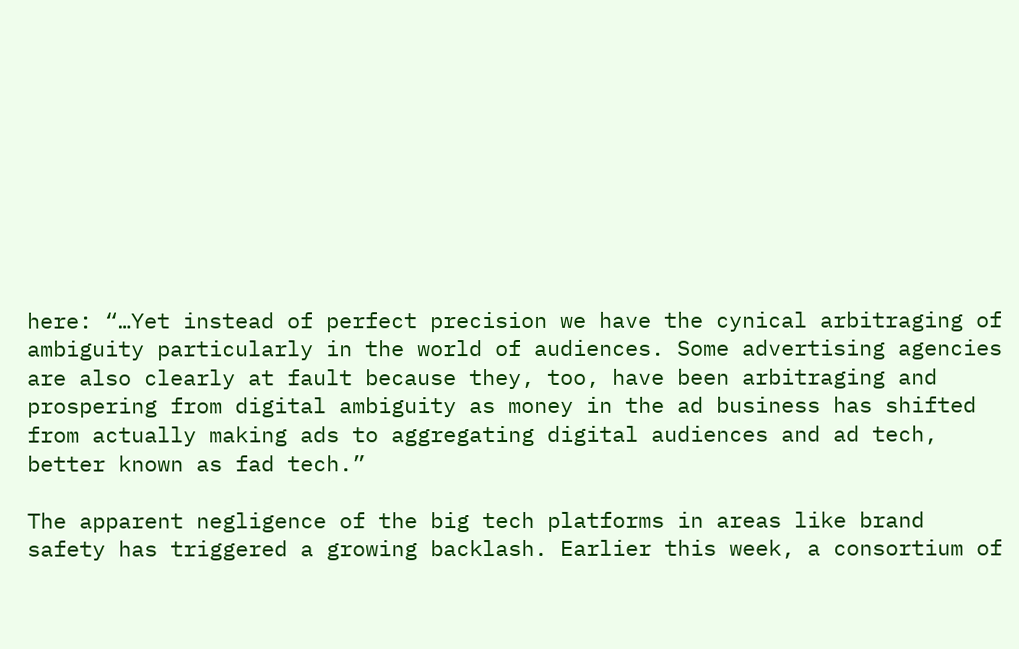here: “…Yet instead of perfect precision we have the cynical arbitraging of ambiguity particularly in the world of audiences. Some advertising agencies are also clearly at fault because they, too, have been arbitraging and prospering from digital ambiguity as money in the ad business has shifted from actually making ads to aggregating digital audiences and ad tech, better known as fad tech.”

The apparent negligence of the big tech platforms in areas like brand safety has triggered a growing backlash. Earlier this week, a consortium of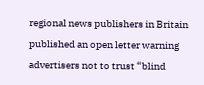regional news publishers in Britain published an open letter warning advertisers not to trust “blind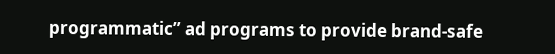programmatic” ad programs to provide brand-safe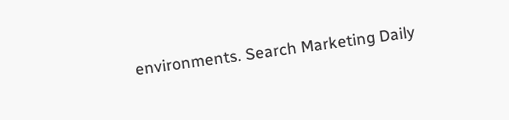environments. Search Marketing Daily